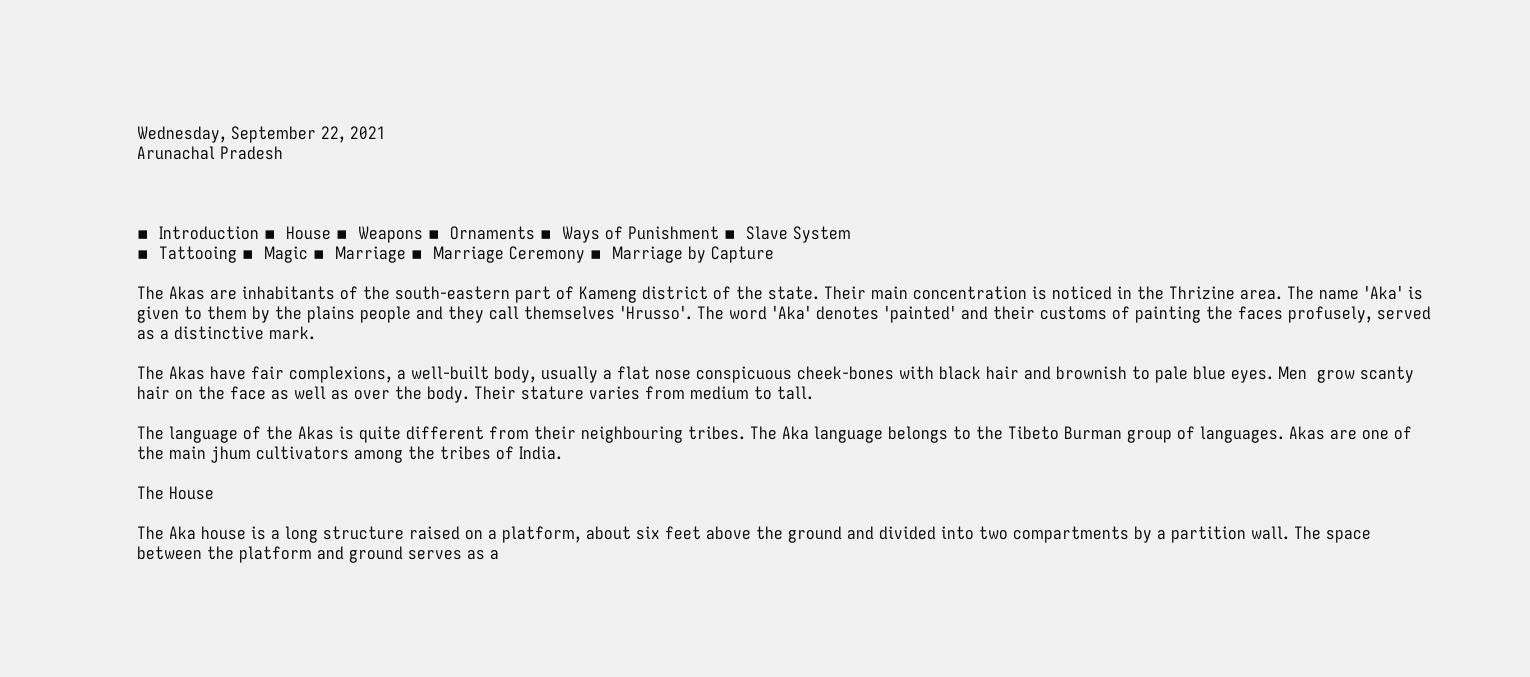Wednesday, September 22, 2021
Arunachal Pradesh



▪  Introduction ▪  House ▪  Weapons ▪  Ornaments ▪  Ways of Punishment ▪  Slave System
▪  Tattooing ▪  Magic ▪  Marriage ▪  Marriage Ceremony ▪  Marriage by Capture

The Akas are inhabitants of the south-eastern part of Kameng district of the state. Their main concentration is noticed in the Thrizine area. The name 'Aka' is given to them by the plains people and they call themselves 'Hrusso'. The word 'Aka' denotes 'painted' and their customs of painting the faces profusely, served as a distinctive mark.

The Akas have fair complexions, a well-built body, usually a flat nose conspicuous cheek-bones with black hair and brownish to pale blue eyes. Men  grow scanty hair on the face as well as over the body. Their stature varies from medium to tall.

The language of the Akas is quite different from their neighbouring tribes. The Aka language belongs to the Tibeto Burman group of languages. Akas are one of the main jhum cultivators among the tribes of India.

The House

The Aka house is a long structure raised on a platform, about six feet above the ground and divided into two compartments by a partition wall. The space between the platform and ground serves as a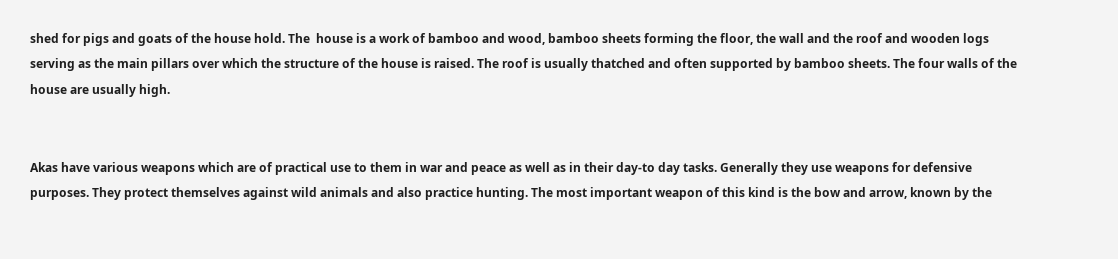shed for pigs and goats of the house hold. The  house is a work of bamboo and wood, bamboo sheets forming the floor, the wall and the roof and wooden logs serving as the main pillars over which the structure of the house is raised. The roof is usually thatched and often supported by bamboo sheets. The four walls of the house are usually high.


Akas have various weapons which are of practical use to them in war and peace as well as in their day-to day tasks. Generally they use weapons for defensive purposes. They protect themselves against wild animals and also practice hunting. The most important weapon of this kind is the bow and arrow, known by the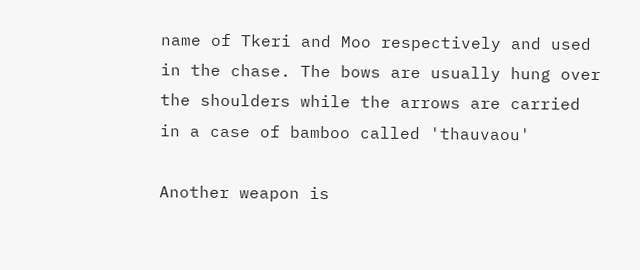name of Tkeri and Moo respectively and used in the chase. The bows are usually hung over the shoulders while the arrows are carried in a case of bamboo called 'thauvaou'

Another weapon is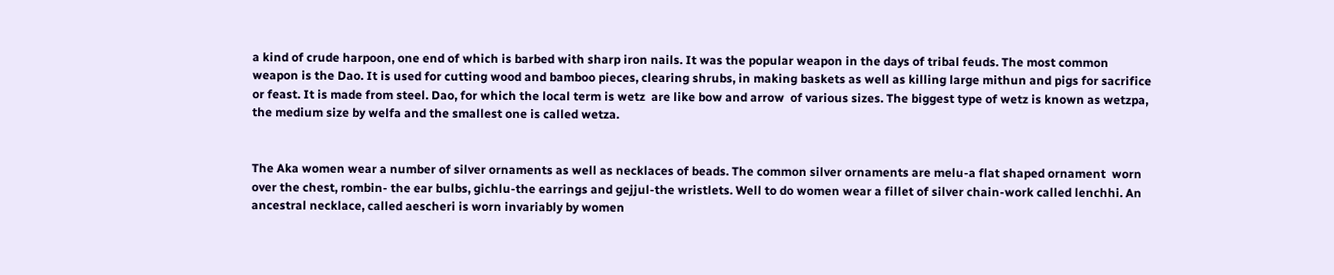a kind of crude harpoon, one end of which is barbed with sharp iron nails. It was the popular weapon in the days of tribal feuds. The most common weapon is the Dao. It is used for cutting wood and bamboo pieces, clearing shrubs, in making baskets as well as killing large mithun and pigs for sacrifice or feast. It is made from steel. Dao, for which the local term is wetz  are like bow and arrow  of various sizes. The biggest type of wetz is known as wetzpa, the medium size by welfa and the smallest one is called wetza.


The Aka women wear a number of silver ornaments as well as necklaces of beads. The common silver ornaments are melu-a flat shaped ornament  worn over the chest, rombin- the ear bulbs, gichlu-the earrings and gejjul-the wristlets. Well to do women wear a fillet of silver chain-work called lenchhi. An ancestral necklace, called aescheri is worn invariably by women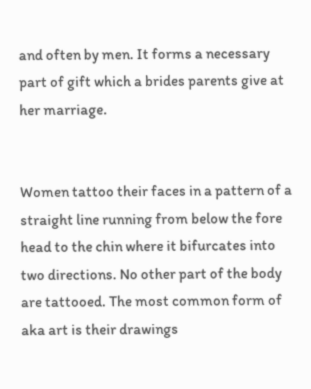and often by men. It forms a necessary part of gift which a brides parents give at her marriage.


Women tattoo their faces in a pattern of a straight line running from below the fore head to the chin where it bifurcates into two directions. No other part of the body are tattooed. The most common form of aka art is their drawings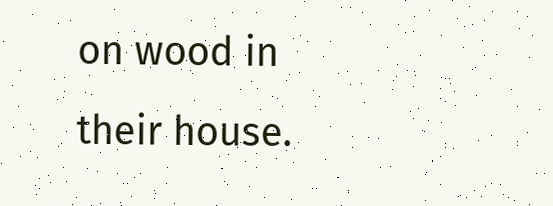on wood in their house.